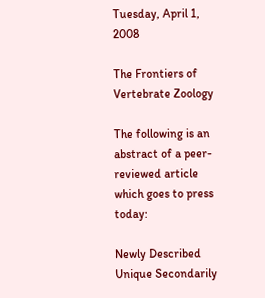Tuesday, April 1, 2008

The Frontiers of Vertebrate Zoology

The following is an abstract of a peer-reviewed article which goes to press today:

Newly Described Unique Secondarily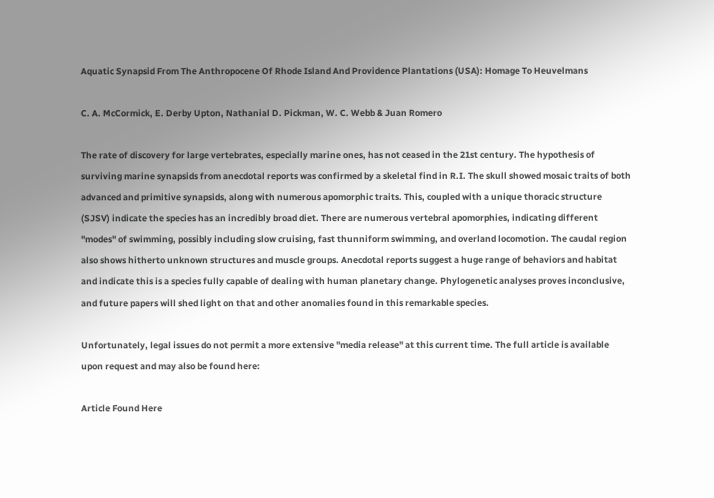Aquatic Synapsid From The Anthropocene Of Rhode Island And Providence Plantations (USA): Homage To Heuvelmans

C. A. McCormick, E. Derby Upton, Nathanial D. Pickman, W. C. Webb & Juan Romero

The rate of discovery for large vertebrates, especially marine ones, has not ceased in the 21st century. The hypothesis of surviving marine synapsids from anecdotal reports was confirmed by a skeletal find in R.I. The skull showed mosaic traits of both advanced and primitive synapsids, along with numerous apomorphic traits. This, coupled with a unique thoracic structure (SJSV) indicate the species has an incredibly broad diet. There are numerous vertebral apomorphies, indicating different "modes" of swimming, possibly including slow cruising, fast thunniform swimming, and overland locomotion. The caudal region also shows hitherto unknown structures and muscle groups. Anecdotal reports suggest a huge range of behaviors and habitat and indicate this is a species fully capable of dealing with human planetary change. Phylogenetic analyses proves inconclusive, and future papers will shed light on that and other anomalies found in this remarkable species.

Unfortunately, legal issues do not permit a more extensive "media release" at this current time. The full article is available upon request and may also be found here:

Article Found Here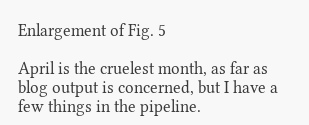Enlargement of Fig. 5

April is the cruelest month, as far as blog output is concerned, but I have a few things in the pipeline.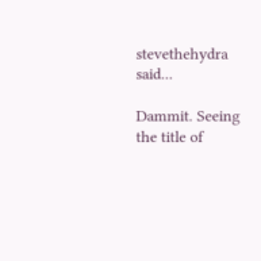stevethehydra said...

Dammit. Seeing the title of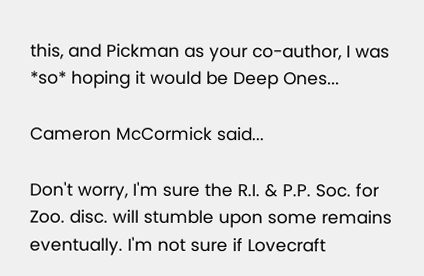this, and Pickman as your co-author, I was *so* hoping it would be Deep Ones...

Cameron McCormick said...

Don't worry, I'm sure the R.I. & P.P. Soc. for Zoo. disc. will stumble upon some remains eventually. I'm not sure if Lovecraft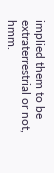implied them to be extraterrestrial or not, hmm.